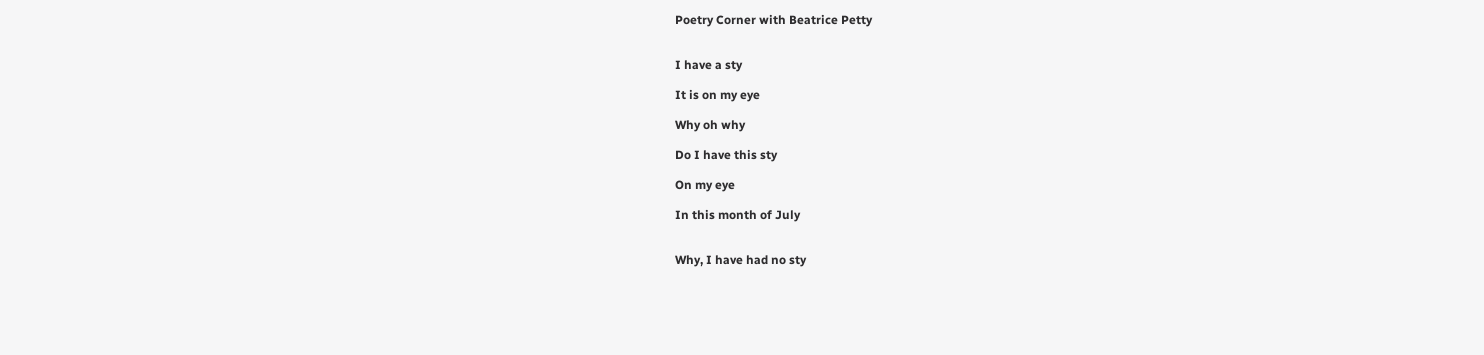Poetry Corner with Beatrice Petty


I have a sty

It is on my eye

Why oh why

Do I have this sty

On my eye

In this month of July


Why, I have had no sty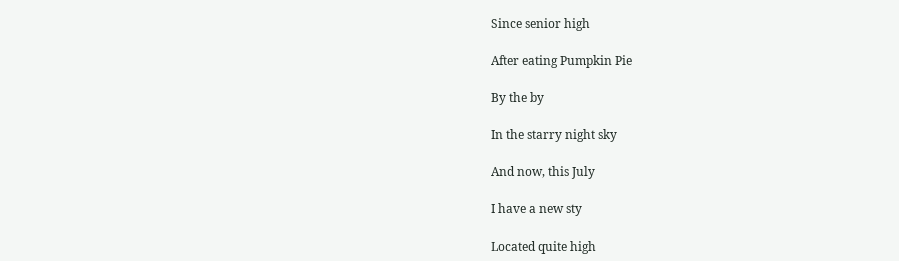Since senior high

After eating Pumpkin Pie

By the by

In the starry night sky

And now, this July

I have a new sty

Located quite high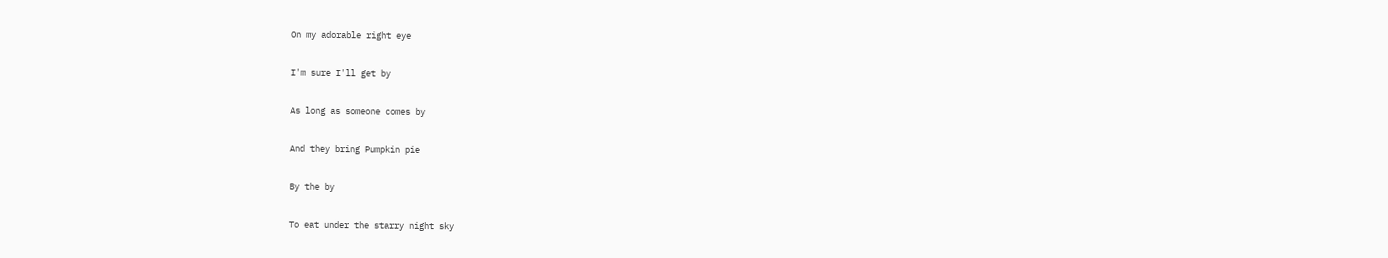On my adorable right eye

I'm sure I'll get by

As long as someone comes by

And they bring Pumpkin pie

By the by

To eat under the starry night sky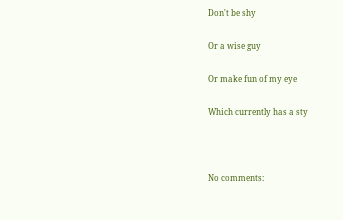Don't be shy

Or a wise guy

Or make fun of my eye

Which currently has a sty



No comments: